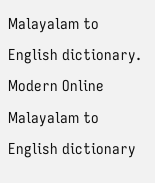Malayalam to English dictionary. Modern Online Malayalam to English dictionary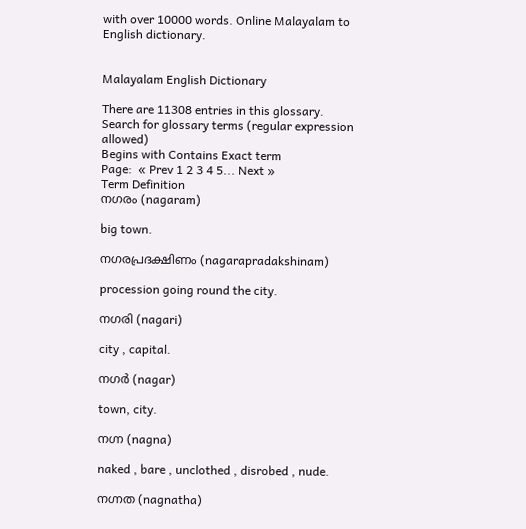with over 10000 words. Online Malayalam to English dictionary.


Malayalam English Dictionary

There are 11308 entries in this glossary.
Search for glossary terms (regular expression allowed)
Begins with Contains Exact term
Page:  « Prev 1 2 3 4 5... Next »
Term Definition
നഗരം (nagaram)

big town.

നഗരപ്രദക്ഷിണം (nagarapradakshinam)

procession going round the city.

നഗരി (nagari)

city , capital.

നഗര്‍ (nagar)

town, city.

നഗ്ന (nagna)

naked , bare , unclothed , disrobed , nude.

നഗ്നത (nagnatha)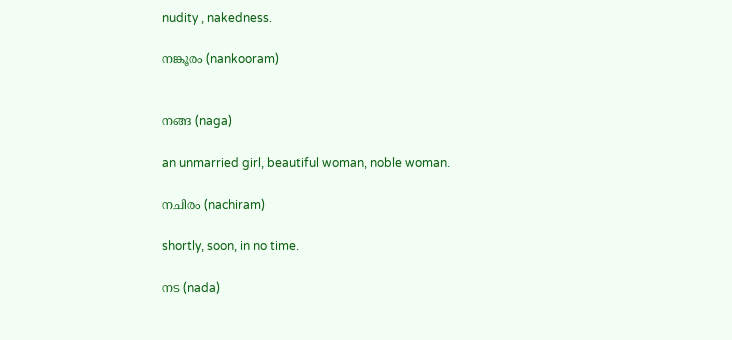nudity , nakedness.

നങ്കൂരം (nankooram)


നങ്ങ (naga)

an unmarried girl, beautiful woman, noble woman.

നചിരം (nachiram)

shortly, soon, in no time.

നട (nada)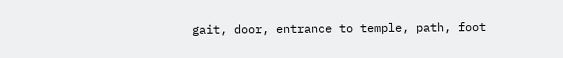gait, door, entrance to temple, path, foot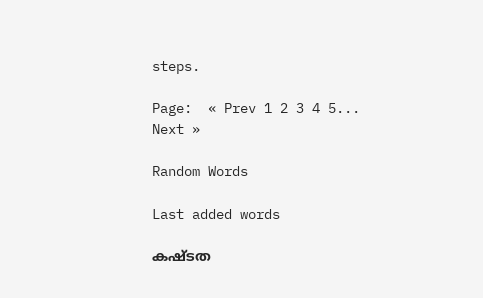steps.

Page:  « Prev 1 2 3 4 5... Next »

Random Words

Last added words

കഷ്ടത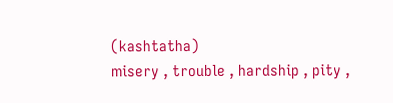(kashtatha)
misery , trouble , hardship , pity ,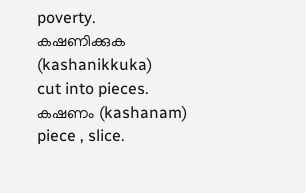poverty.
കഷണിക്കുക (kashanikkuka)
cut into pieces.
കഷണം (kashanam)
piece , slice.